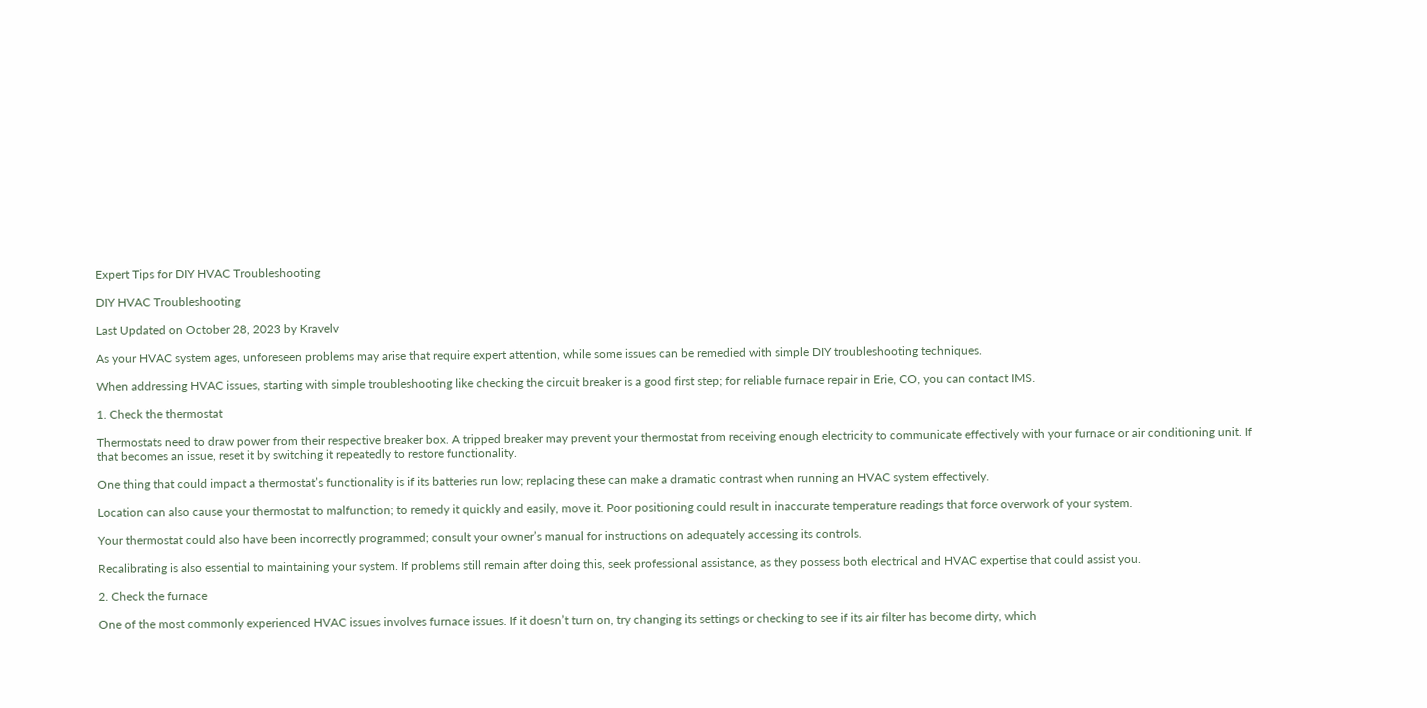Expert Tips for DIY HVAC Troubleshooting

DIY HVAC Troubleshooting

Last Updated on October 28, 2023 by Kravelv

As your HVAC system ages, unforeseen problems may arise that require expert attention, while some issues can be remedied with simple DIY troubleshooting techniques.

When addressing HVAC issues, starting with simple troubleshooting like checking the circuit breaker is a good first step; for reliable furnace repair in Erie, CO, you can contact IMS.

1. Check the thermostat

Thermostats need to draw power from their respective breaker box. A tripped breaker may prevent your thermostat from receiving enough electricity to communicate effectively with your furnace or air conditioning unit. If that becomes an issue, reset it by switching it repeatedly to restore functionality.

One thing that could impact a thermostat’s functionality is if its batteries run low; replacing these can make a dramatic contrast when running an HVAC system effectively.

Location can also cause your thermostat to malfunction; to remedy it quickly and easily, move it. Poor positioning could result in inaccurate temperature readings that force overwork of your system.

Your thermostat could also have been incorrectly programmed; consult your owner’s manual for instructions on adequately accessing its controls.

Recalibrating is also essential to maintaining your system. If problems still remain after doing this, seek professional assistance, as they possess both electrical and HVAC expertise that could assist you.

2. Check the furnace

One of the most commonly experienced HVAC issues involves furnace issues. If it doesn’t turn on, try changing its settings or checking to see if its air filter has become dirty, which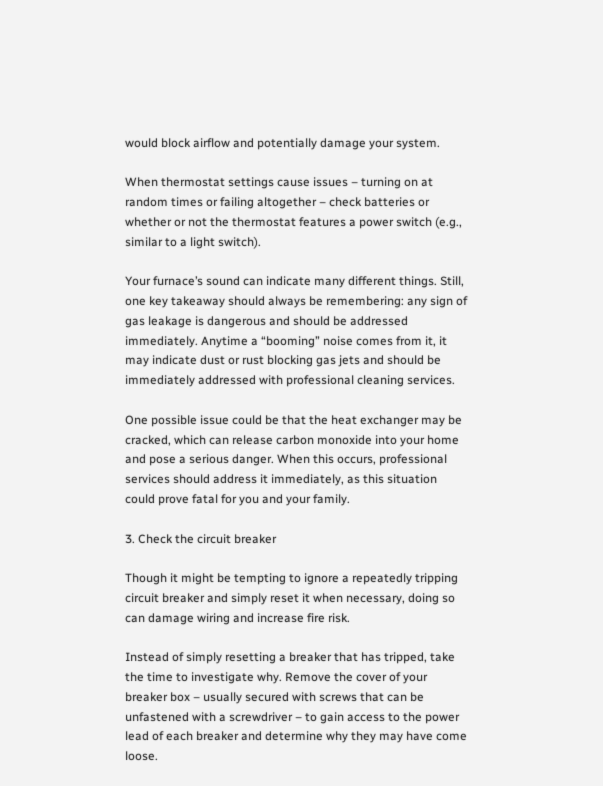would block airflow and potentially damage your system.

When thermostat settings cause issues – turning on at random times or failing altogether – check batteries or whether or not the thermostat features a power switch (e.g., similar to a light switch).

Your furnace’s sound can indicate many different things. Still, one key takeaway should always be remembering: any sign of gas leakage is dangerous and should be addressed immediately. Anytime a “booming” noise comes from it, it may indicate dust or rust blocking gas jets and should be immediately addressed with professional cleaning services.

One possible issue could be that the heat exchanger may be cracked, which can release carbon monoxide into your home and pose a serious danger. When this occurs, professional services should address it immediately, as this situation could prove fatal for you and your family.

3. Check the circuit breaker

Though it might be tempting to ignore a repeatedly tripping circuit breaker and simply reset it when necessary, doing so can damage wiring and increase fire risk.

Instead of simply resetting a breaker that has tripped, take the time to investigate why. Remove the cover of your breaker box – usually secured with screws that can be unfastened with a screwdriver – to gain access to the power lead of each breaker and determine why they may have come loose.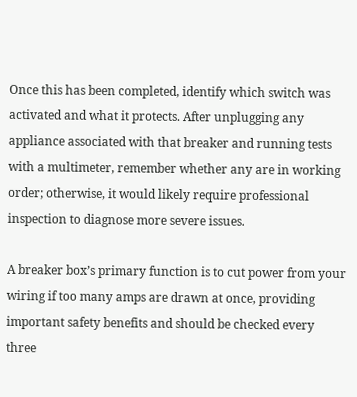Once this has been completed, identify which switch was activated and what it protects. After unplugging any appliance associated with that breaker and running tests with a multimeter, remember whether any are in working order; otherwise, it would likely require professional inspection to diagnose more severe issues.

A breaker box’s primary function is to cut power from your wiring if too many amps are drawn at once, providing important safety benefits and should be checked every three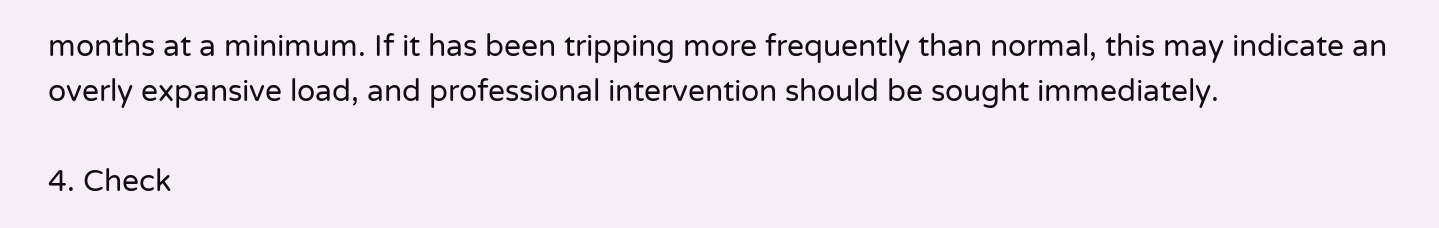months at a minimum. If it has been tripping more frequently than normal, this may indicate an overly expansive load, and professional intervention should be sought immediately.

4. Check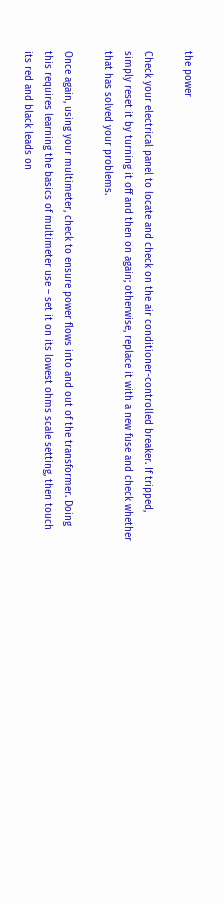the power

Check your electrical panel to locate and check on the air conditioner-controlled breaker. If tripped, simply reset it by turning it off and then on again; otherwise, replace it with a new fuse and check whether that has solved your problems.

Once again, using your multimeter, check to ensure power flows into and out of the transformer. Doing this requires learning the basics of multimeter use – set it on its lowest ohms scale setting, then touch its red and black leads on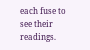each fuse to see their readings.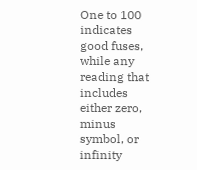One to 100 indicates good fuses, while any reading that includes either zero, minus symbol, or infinity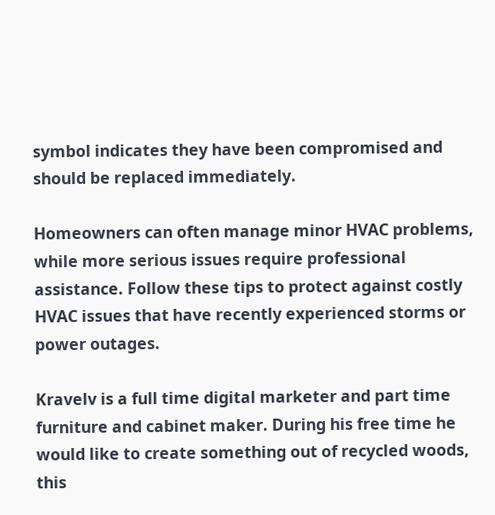symbol indicates they have been compromised and should be replaced immediately.

Homeowners can often manage minor HVAC problems, while more serious issues require professional assistance. Follow these tips to protect against costly HVAC issues that have recently experienced storms or power outages.

Kravelv is a full time digital marketer and part time furniture and cabinet maker. During his free time he would like to create something out of recycled woods, this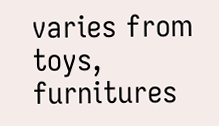varies from toys, furnitures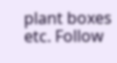plant boxes etc. Follow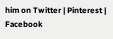him on Twitter | Pinterest | Facebook